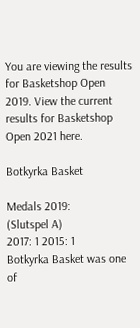You are viewing the results for Basketshop Open 2019. View the current results for Basketshop Open 2021 here.

Botkyrka Basket

Medals 2019:
(Slutspel A)
2017: 1 2015: 1
Botkyrka Basket was one of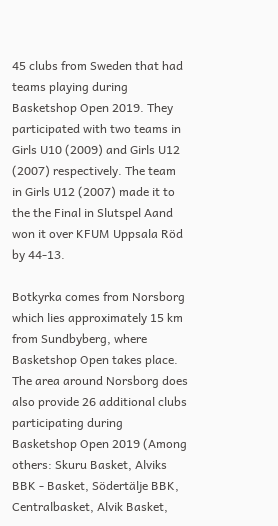45 clubs from Sweden that had teams playing during Basketshop Open 2019. They participated with two teams in Girls U10 (2009) and Girls U12 (2007) respectively. The team in Girls U12 (2007) made it to the the Final in Slutspel Aand won it over KFUM Uppsala Röd by 44-13.

Botkyrka comes from Norsborg which lies approximately 15 km from Sundbyberg, where Basketshop Open takes place. The area around Norsborg does also provide 26 additional clubs participating during Basketshop Open 2019 (Among others: Skuru Basket, Alviks BBK - Basket, Södertälje BBK, Centralbasket, Alvik Basket,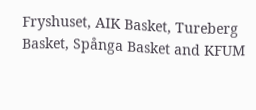Fryshuset, AIK Basket, Tureberg Basket, Spånga Basket and KFUM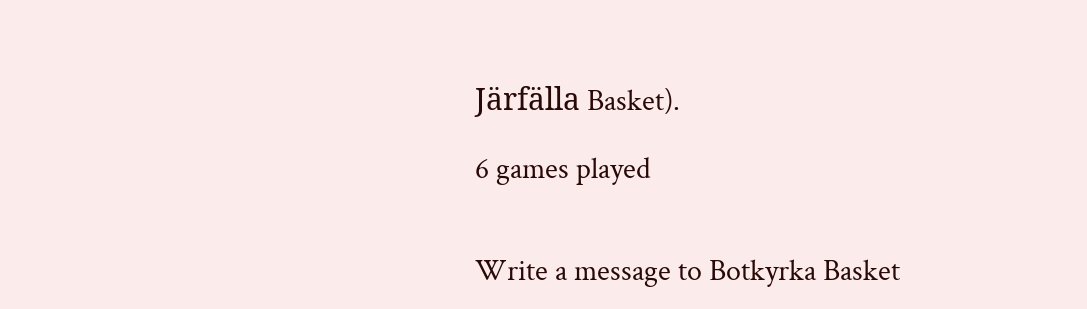Järfälla Basket).

6 games played


Write a message to Botkyrka Basket